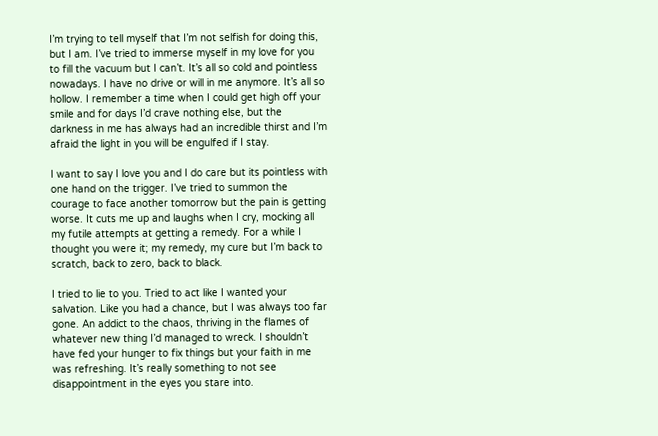I’m trying to tell myself that I’m not selfish for doing this, but I am. I’ve tried to immerse myself in my love for you to fill the vacuum but I can’t. It’s all so cold and pointless nowadays. I have no drive or will in me anymore. It’s all so hollow. I remember a time when I could get high off your smile and for days I’d crave nothing else, but the darkness in me has always had an incredible thirst and I’m afraid the light in you will be engulfed if I stay.

I want to say I love you and I do care but its pointless with one hand on the trigger. I’ve tried to summon the courage to face another tomorrow but the pain is getting worse. It cuts me up and laughs when I cry, mocking all my futile attempts at getting a remedy. For a while I thought you were it; my remedy, my cure but I’m back to scratch, back to zero, back to black.

I tried to lie to you. Tried to act like I wanted your salvation. Like you had a chance, but I was always too far gone. An addict to the chaos, thriving in the flames of whatever new thing I’d managed to wreck. I shouldn’t have fed your hunger to fix things but your faith in me was refreshing. It’s really something to not see disappointment in the eyes you stare into.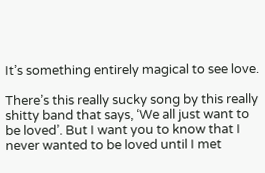It’s something entirely magical to see love.

There’s this really sucky song by this really shitty band that says, ‘We all just want to be loved’. But I want you to know that I never wanted to be loved until I met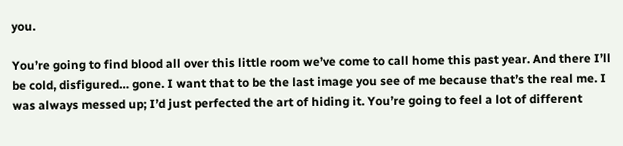you.

You’re going to find blood all over this little room we’ve come to call home this past year. And there I’ll be cold, disfigured… gone. I want that to be the last image you see of me because that’s the real me. I was always messed up; I’d just perfected the art of hiding it. You’re going to feel a lot of different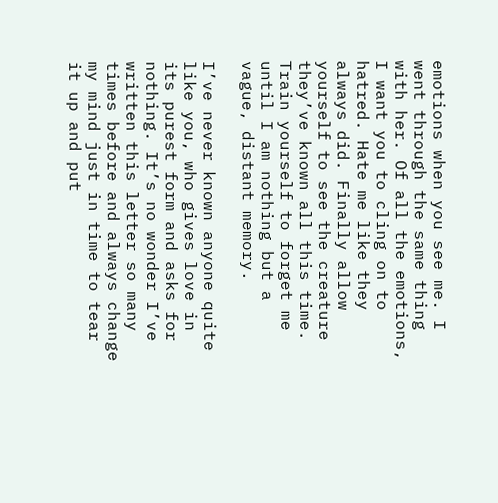emotions when you see me. I went through the same thing with her. Of all the emotions, I want you to cling on to hatred. Hate me like they always did. Finally allow yourself to see the creature they’ve known all this time. Train yourself to forget me until I am nothing but a vague, distant memory.

I’ve never known anyone quite like you, who gives love in its purest form and asks for nothing. It’s no wonder I’ve written this letter so many times before and always change my mind just in time to tear it up and put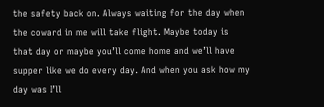the safety back on. Always waiting for the day when the coward in me will take flight. Maybe today is that day or maybe you’ll come home and we’ll have supper like we do every day. And when you ask how my day was I’ll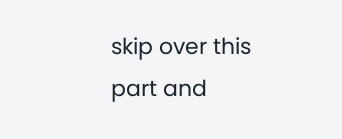skip over this part and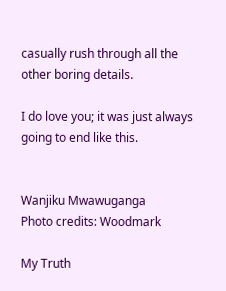casually rush through all the other boring details.

I do love you; it was just always going to end like this.


Wanjiku Mwawuganga
Photo credits: Woodmark

My Truth